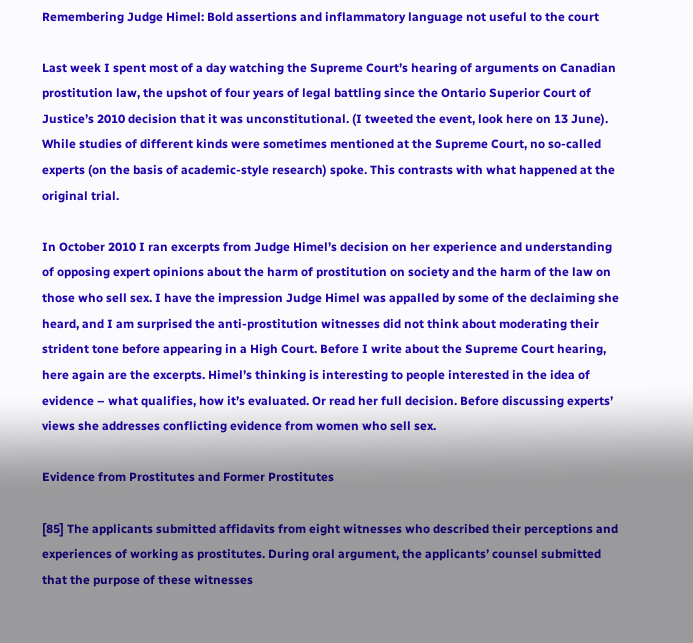Remembering Judge Himel: Bold assertions and inflammatory language not useful to the court

Last week I spent most of a day watching the Supreme Court’s hearing of arguments on Canadian prostitution law, the upshot of four years of legal battling since the Ontario Superior Court of Justice’s 2010 decision that it was unconstitutional. (I tweeted the event, look here on 13 June). While studies of different kinds were sometimes mentioned at the Supreme Court, no so-called experts (on the basis of academic-style research) spoke. This contrasts with what happened at the original trial.

In October 2010 I ran excerpts from Judge Himel’s decision on her experience and understanding of opposing expert opinions about the harm of prostitution on society and the harm of the law on those who sell sex. I have the impression Judge Himel was appalled by some of the declaiming she heard, and I am surprised the anti-prostitution witnesses did not think about moderating their strident tone before appearing in a High Court. Before I write about the Supreme Court hearing, here again are the excerpts. Himel’s thinking is interesting to people interested in the idea of evidence – what qualifies, how it’s evaluated. Or read her full decision. Before discussing experts’ views she addresses conflicting evidence from women who sell sex.

Evidence from Prostitutes and Former Prostitutes

[85] The applicants submitted affidavits from eight witnesses who described their perceptions and experiences of working as prostitutes. During oral argument, the applicants’ counsel submitted that the purpose of these witnesses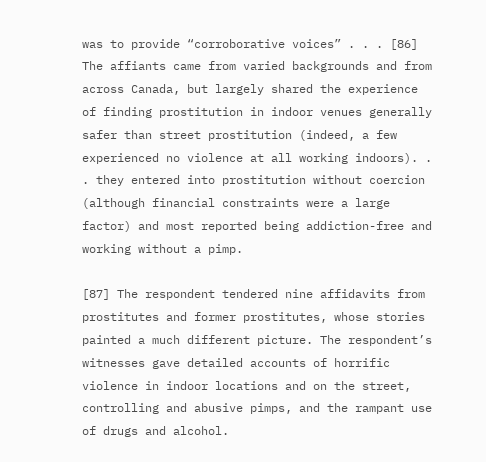was to provide “corroborative voices” . . . [86] The affiants came from varied backgrounds and from across Canada, but largely shared the experience of finding prostitution in indoor venues generally safer than street prostitution (indeed, a few experienced no violence at all working indoors). . . they entered into prostitution without coercion (although financial constraints were a large factor) and most reported being addiction-free and working without a pimp.

[87] The respondent tendered nine affidavits from prostitutes and former prostitutes, whose stories painted a much different picture. The respondent’s witnesses gave detailed accounts of horrific violence in indoor locations and on the street, controlling and abusive pimps, and the rampant use of drugs and alcohol.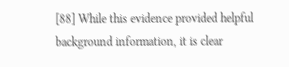[88] While this evidence provided helpful background information, it is clear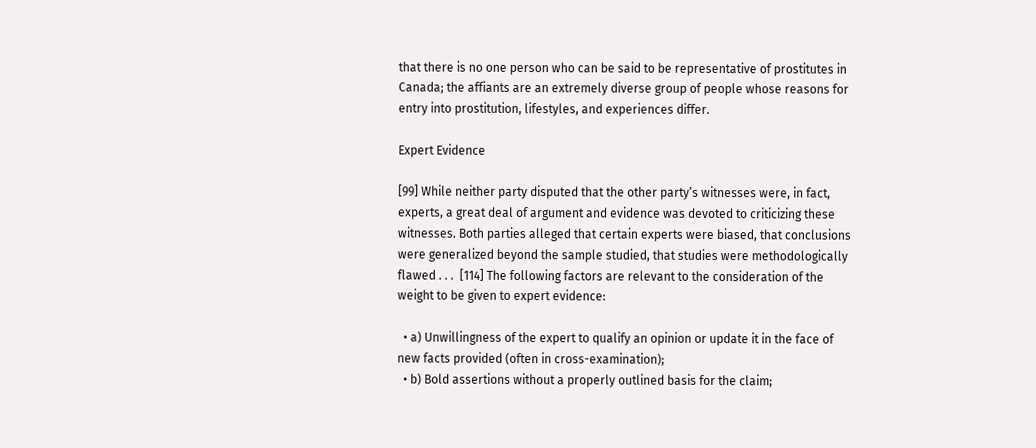that there is no one person who can be said to be representative of prostitutes in Canada; the affiants are an extremely diverse group of people whose reasons for entry into prostitution, lifestyles, and experiences differ.

Expert Evidence

[99] While neither party disputed that the other party’s witnesses were, in fact, experts, a great deal of argument and evidence was devoted to criticizing these witnesses. Both parties alleged that certain experts were biased, that conclusions were generalized beyond the sample studied, that studies were methodologically flawed . . .  [114] The following factors are relevant to the consideration of the weight to be given to expert evidence:

  • a) Unwillingness of the expert to qualify an opinion or update it in the face of new facts provided (often in cross-examination);
  • b) Bold assertions without a properly outlined basis for the claim;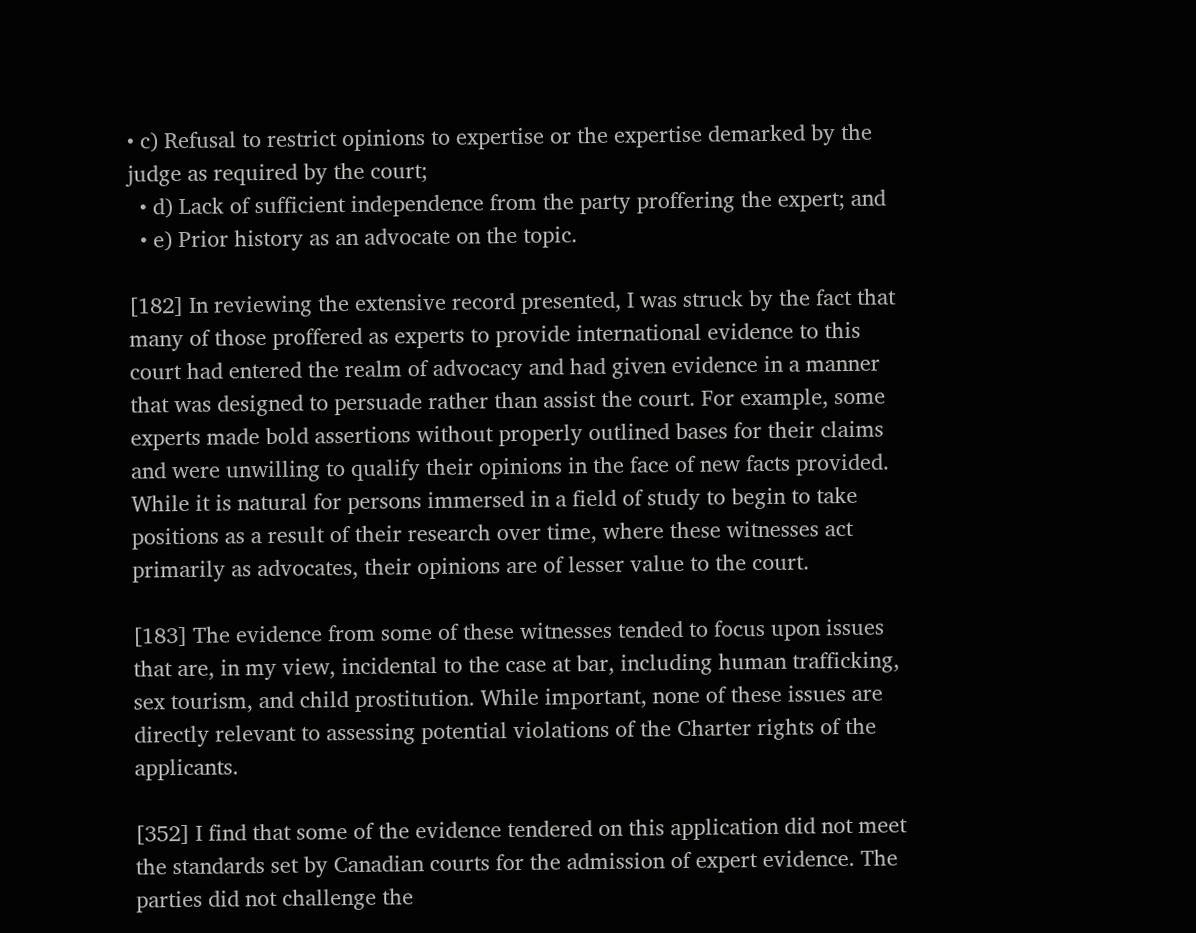• c) Refusal to restrict opinions to expertise or the expertise demarked by the judge as required by the court;
  • d) Lack of sufficient independence from the party proffering the expert; and
  • e) Prior history as an advocate on the topic.

[182] In reviewing the extensive record presented, I was struck by the fact that many of those proffered as experts to provide international evidence to this court had entered the realm of advocacy and had given evidence in a manner that was designed to persuade rather than assist the court. For example, some experts made bold assertions without properly outlined bases for their claims and were unwilling to qualify their opinions in the face of new facts provided. While it is natural for persons immersed in a field of study to begin to take positions as a result of their research over time, where these witnesses act primarily as advocates, their opinions are of lesser value to the court.

[183] The evidence from some of these witnesses tended to focus upon issues that are, in my view, incidental to the case at bar, including human trafficking, sex tourism, and child prostitution. While important, none of these issues are directly relevant to assessing potential violations of the Charter rights of the applicants.

[352] I find that some of the evidence tendered on this application did not meet the standards set by Canadian courts for the admission of expert evidence. The parties did not challenge the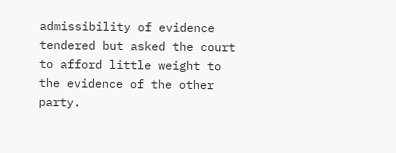admissibility of evidence tendered but asked the court to afford little weight to the evidence of the other party.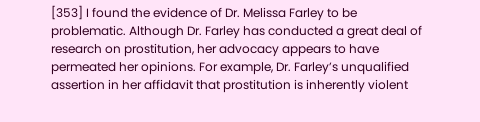[353] I found the evidence of Dr. Melissa Farley to be problematic. Although Dr. Farley has conducted a great deal of research on prostitution, her advocacy appears to have permeated her opinions. For example, Dr. Farley’s unqualified assertion in her affidavit that prostitution is inherently violent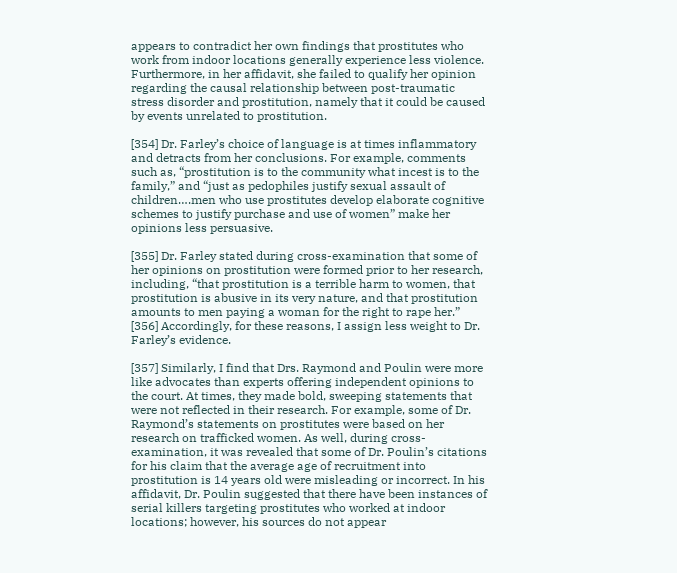appears to contradict her own findings that prostitutes who work from indoor locations generally experience less violence. Furthermore, in her affidavit, she failed to qualify her opinion regarding the causal relationship between post-traumatic stress disorder and prostitution, namely that it could be caused by events unrelated to prostitution.

[354] Dr. Farley’s choice of language is at times inflammatory and detracts from her conclusions. For example, comments such as, “prostitution is to the community what incest is to the family,” and “just as pedophiles justify sexual assault of children….men who use prostitutes develop elaborate cognitive schemes to justify purchase and use of women” make her opinions less persuasive.

[355] Dr. Farley stated during cross-examination that some of her opinions on prostitution were formed prior to her research, including, “that prostitution is a terrible harm to women, that prostitution is abusive in its very nature, and that prostitution amounts to men paying a woman for the right to rape her.” [356] Accordingly, for these reasons, I assign less weight to Dr. Farley’s evidence.

[357] Similarly, I find that Drs. Raymond and Poulin were more like advocates than experts offering independent opinions to the court. At times, they made bold, sweeping statements that were not reflected in their research. For example, some of Dr. Raymond’s statements on prostitutes were based on her research on trafficked women. As well, during cross-examination, it was revealed that some of Dr. Poulin’s citations for his claim that the average age of recruitment into prostitution is 14 years old were misleading or incorrect. In his affidavit, Dr. Poulin suggested that there have been instances of serial killers targeting prostitutes who worked at indoor locations; however, his sources do not appear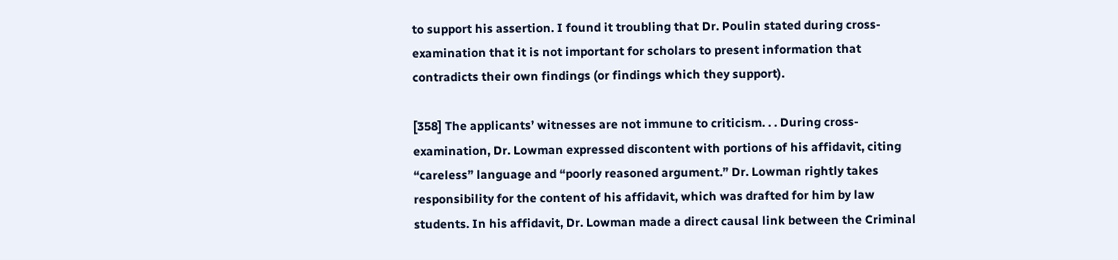to support his assertion. I found it troubling that Dr. Poulin stated during cross-examination that it is not important for scholars to present information that contradicts their own findings (or findings which they support).

[358] The applicants’ witnesses are not immune to criticism. . . During cross-examination, Dr. Lowman expressed discontent with portions of his affidavit, citing “careless” language and “poorly reasoned argument.” Dr. Lowman rightly takes responsibility for the content of his affidavit, which was drafted for him by law students. In his affidavit, Dr. Lowman made a direct causal link between the Criminal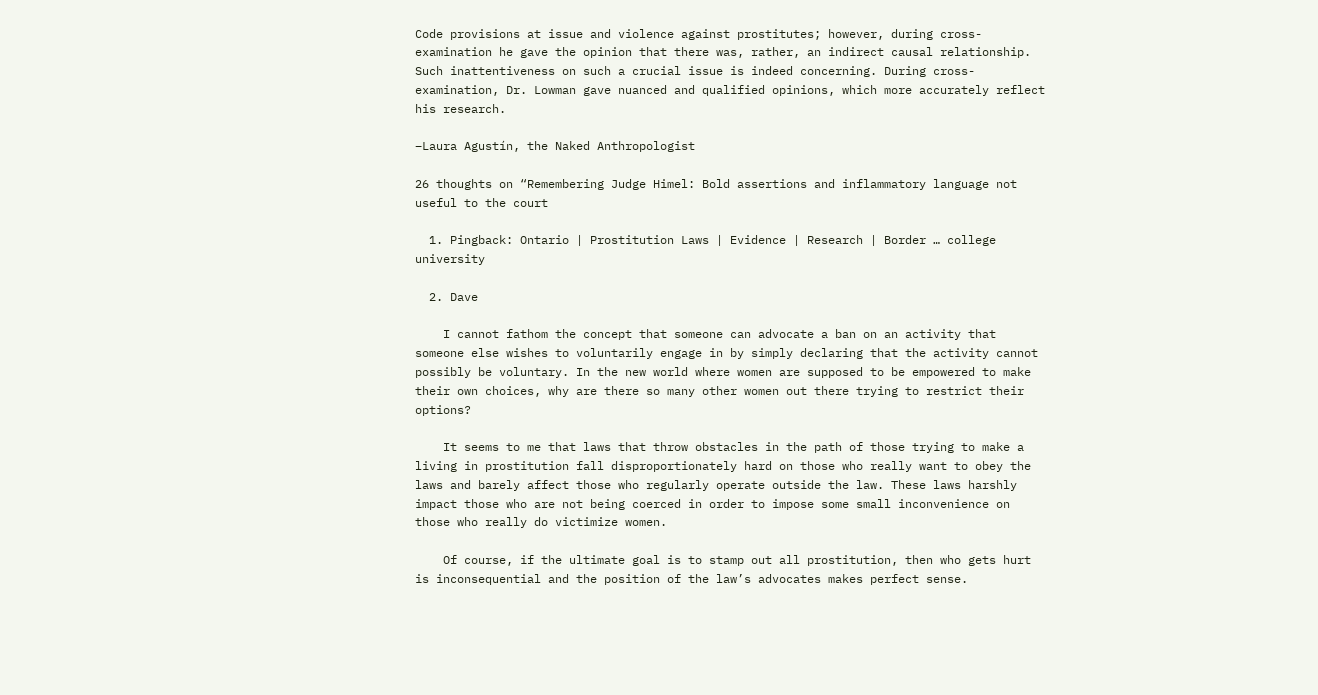Code provisions at issue and violence against prostitutes; however, during cross-examination he gave the opinion that there was, rather, an indirect causal relationship. Such inattentiveness on such a crucial issue is indeed concerning. During cross-examination, Dr. Lowman gave nuanced and qualified opinions, which more accurately reflect his research.

–Laura Agustín, the Naked Anthropologist

26 thoughts on “Remembering Judge Himel: Bold assertions and inflammatory language not useful to the court

  1. Pingback: Ontario | Prostitution Laws | Evidence | Research | Border … college university

  2. Dave

    I cannot fathom the concept that someone can advocate a ban on an activity that someone else wishes to voluntarily engage in by simply declaring that the activity cannot possibly be voluntary. In the new world where women are supposed to be empowered to make their own choices, why are there so many other women out there trying to restrict their options?

    It seems to me that laws that throw obstacles in the path of those trying to make a living in prostitution fall disproportionately hard on those who really want to obey the laws and barely affect those who regularly operate outside the law. These laws harshly impact those who are not being coerced in order to impose some small inconvenience on those who really do victimize women.

    Of course, if the ultimate goal is to stamp out all prostitution, then who gets hurt is inconsequential and the position of the law’s advocates makes perfect sense.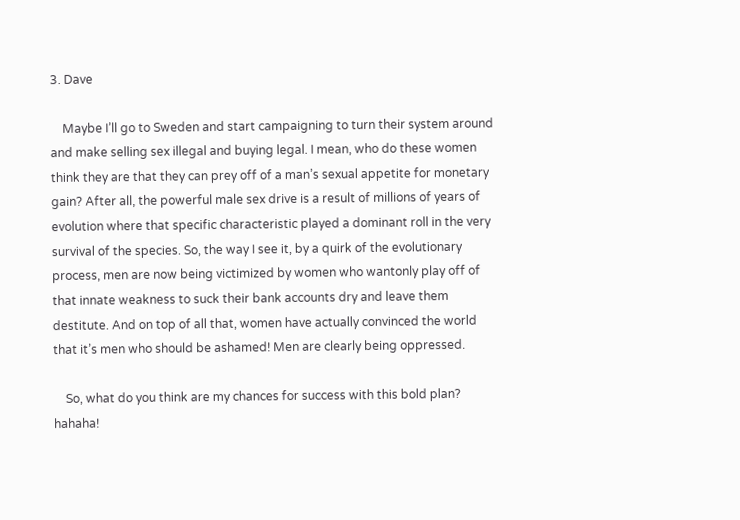3. Dave

    Maybe I’ll go to Sweden and start campaigning to turn their system around and make selling sex illegal and buying legal. I mean, who do these women think they are that they can prey off of a man’s sexual appetite for monetary gain? After all, the powerful male sex drive is a result of millions of years of evolution where that specific characteristic played a dominant roll in the very survival of the species. So, the way I see it, by a quirk of the evolutionary process, men are now being victimized by women who wantonly play off of that innate weakness to suck their bank accounts dry and leave them destitute. And on top of all that, women have actually convinced the world that it’s men who should be ashamed! Men are clearly being oppressed.

    So, what do you think are my chances for success with this bold plan? hahaha!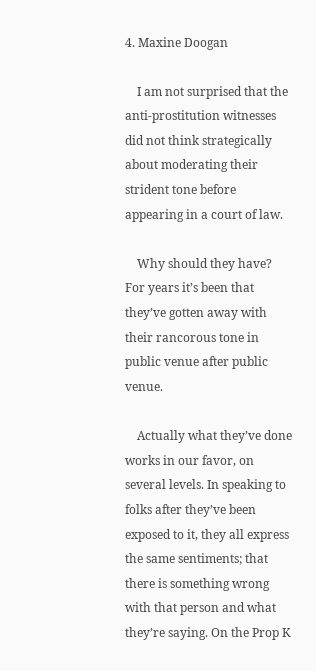4. Maxine Doogan

    I am not surprised that the anti-prostitution witnesses did not think strategically about moderating their strident tone before appearing in a court of law.

    Why should they have? For years it’s been that they’ve gotten away with their rancorous tone in public venue after public venue.

    Actually what they’ve done works in our favor, on several levels. In speaking to folks after they’ve been exposed to it, they all express the same sentiments; that there is something wrong with that person and what they’re saying. On the Prop K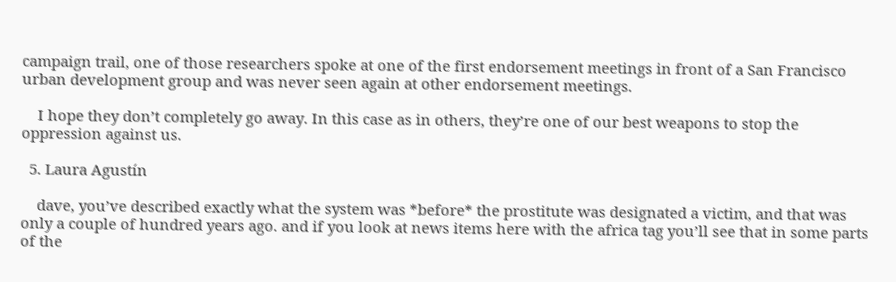campaign trail, one of those researchers spoke at one of the first endorsement meetings in front of a San Francisco urban development group and was never seen again at other endorsement meetings.

    I hope they don’t completely go away. In this case as in others, they’re one of our best weapons to stop the oppression against us.

  5. Laura Agustín

    dave, you’ve described exactly what the system was *before* the prostitute was designated a victim, and that was only a couple of hundred years ago. and if you look at news items here with the africa tag you’ll see that in some parts of the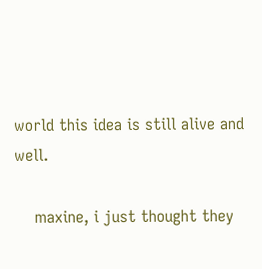world this idea is still alive and well.

    maxine, i just thought they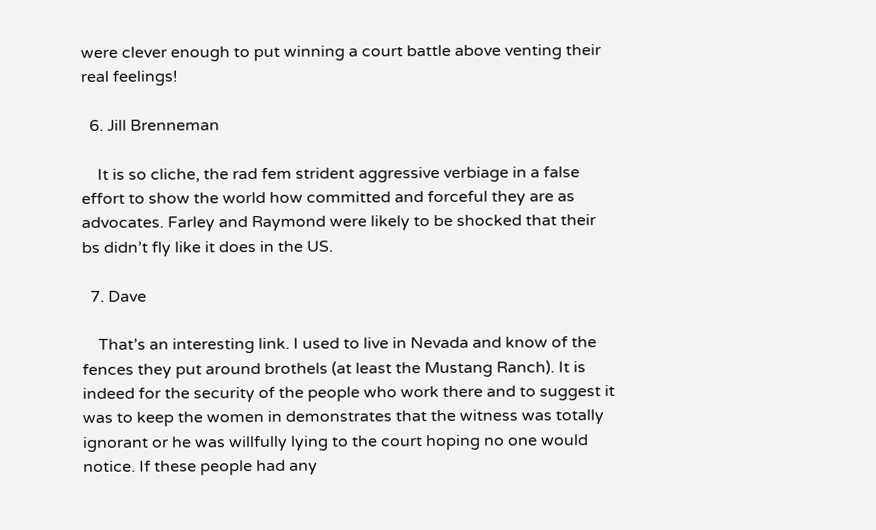were clever enough to put winning a court battle above venting their real feelings!

  6. Jill Brenneman

    It is so cliche, the rad fem strident aggressive verbiage in a false effort to show the world how committed and forceful they are as advocates. Farley and Raymond were likely to be shocked that their bs didn’t fly like it does in the US.

  7. Dave

    That’s an interesting link. I used to live in Nevada and know of the fences they put around brothels (at least the Mustang Ranch). It is indeed for the security of the people who work there and to suggest it was to keep the women in demonstrates that the witness was totally ignorant or he was willfully lying to the court hoping no one would notice. If these people had any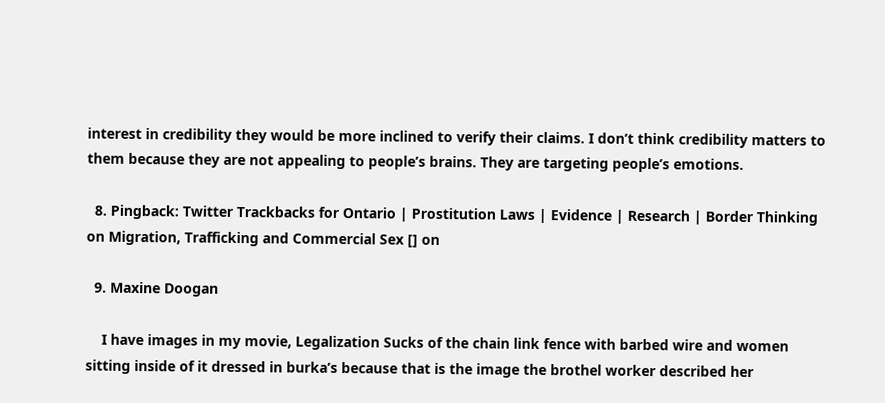interest in credibility they would be more inclined to verify their claims. I don’t think credibility matters to them because they are not appealing to people’s brains. They are targeting people’s emotions.

  8. Pingback: Twitter Trackbacks for Ontario | Prostitution Laws | Evidence | Research | Border Thinking on Migration, Trafficking and Commercial Sex [] on

  9. Maxine Doogan

    I have images in my movie, Legalization Sucks of the chain link fence with barbed wire and women sitting inside of it dressed in burka’s because that is the image the brothel worker described her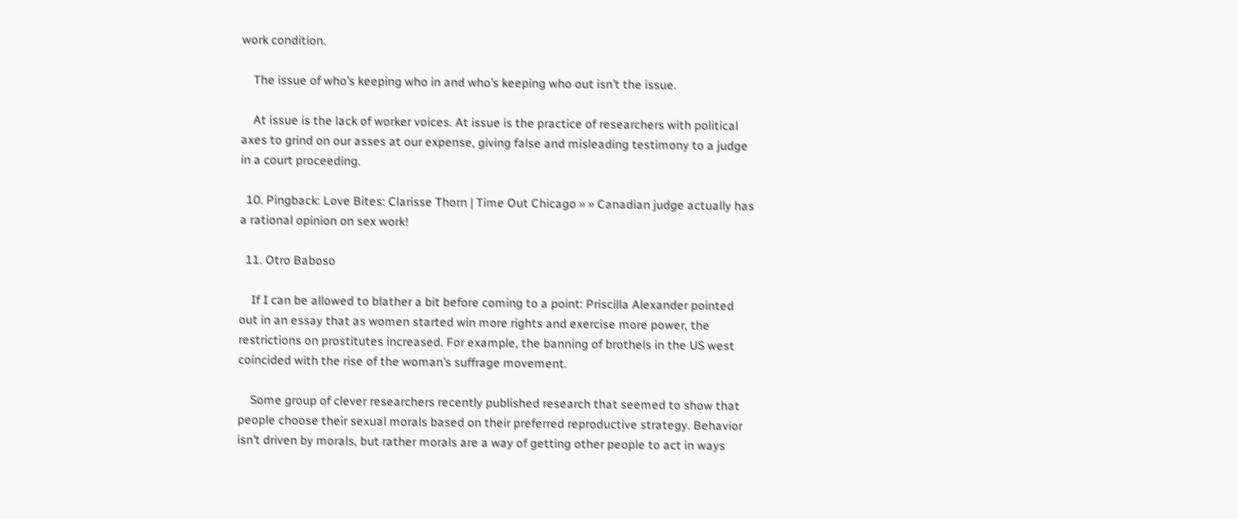work condition.

    The issue of who’s keeping who in and who’s keeping who out isn’t the issue.

    At issue is the lack of worker voices. At issue is the practice of researchers with political axes to grind on our asses at our expense, giving false and misleading testimony to a judge in a court proceeding.

  10. Pingback: Love Bites: Clarisse Thorn | Time Out Chicago » » Canadian judge actually has a rational opinion on sex work!

  11. Otro Baboso

    If I can be allowed to blather a bit before coming to a point: Priscilla Alexander pointed out in an essay that as women started win more rights and exercise more power, the restrictions on prostitutes increased. For example, the banning of brothels in the US west coincided with the rise of the woman’s suffrage movement.

    Some group of clever researchers recently published research that seemed to show that people choose their sexual morals based on their preferred reproductive strategy. Behavior isn’t driven by morals, but rather morals are a way of getting other people to act in ways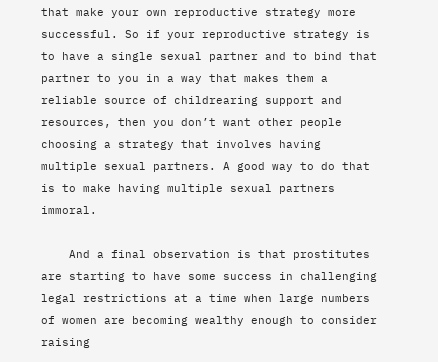that make your own reproductive strategy more successful. So if your reproductive strategy is to have a single sexual partner and to bind that partner to you in a way that makes them a reliable source of childrearing support and resources, then you don’t want other people choosing a strategy that involves having multiple sexual partners. A good way to do that is to make having multiple sexual partners immoral.

    And a final observation is that prostitutes are starting to have some success in challenging legal restrictions at a time when large numbers of women are becoming wealthy enough to consider raising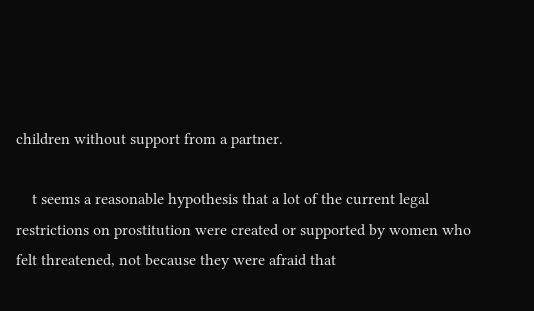children without support from a partner.

    t seems a reasonable hypothesis that a lot of the current legal restrictions on prostitution were created or supported by women who felt threatened, not because they were afraid that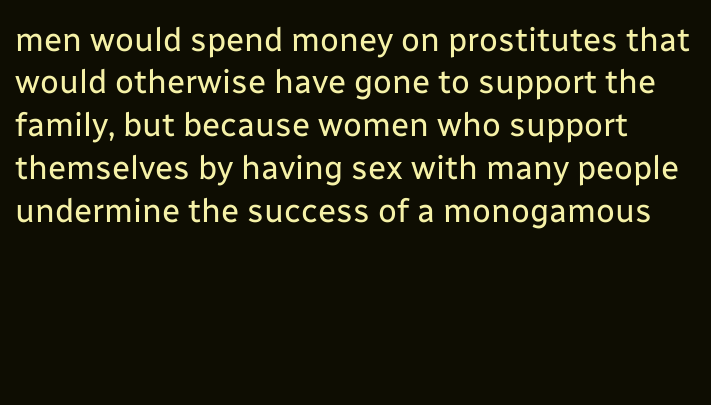men would spend money on prostitutes that would otherwise have gone to support the family, but because women who support themselves by having sex with many people undermine the success of a monogamous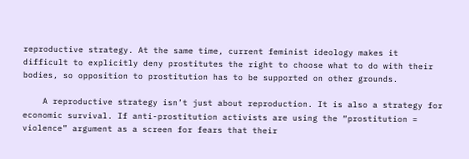reproductive strategy. At the same time, current feminist ideology makes it difficult to explicitly deny prostitutes the right to choose what to do with their bodies, so opposition to prostitution has to be supported on other grounds.

    A reproductive strategy isn’t just about reproduction. It is also a strategy for economic survival. If anti-prostitution activists are using the “prostitution = violence” argument as a screen for fears that their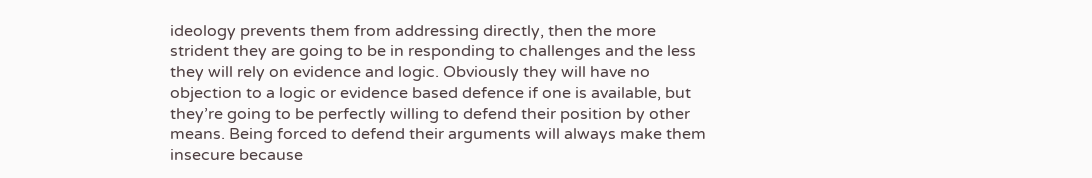ideology prevents them from addressing directly, then the more strident they are going to be in responding to challenges and the less they will rely on evidence and logic. Obviously they will have no objection to a logic or evidence based defence if one is available, but they’re going to be perfectly willing to defend their position by other means. Being forced to defend their arguments will always make them insecure because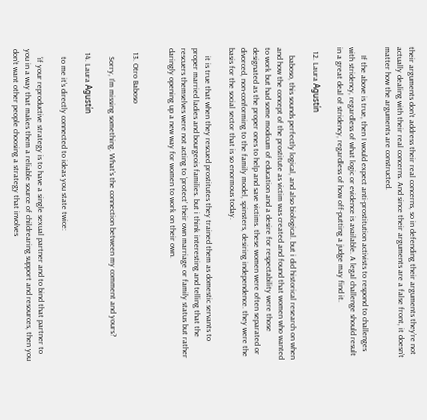their arguments don’t address their real concerns, so in defending their arguments they’re not actually dealing with their real concerns. And since their arguments are a false front, it doesn’t matter how the arguments are constructed.

    If the above is true, then I would expect anti-prostitution activists to respond to challenges with stridency, regardless of what logic or evidence is available. A legal challenge should result in a great deal of stridency, regardless of how off-putting a judge may find it.

  12. Laura Agustín

    baboso, this sounds perfectly logical, and also biological. but i did historical research on when and how the concept of the prostitute as victim was created and found that women who wanted to work but had some modicum of education and a desire for respectability were those designated as the proper ones to help and save victims. these women were often separated or divorced, non-conforming to the family model, spinsters, desiring independence. they were the basis for the social sector that is so enormous today.

    it is true that when they rescued prostitutes they trained them as domestic servants to proper married ladies and bourgeois families. but i think interesting and telling that the rescuers themselves were not acting to ‘protect’ their own marriage or family status but rather daringly opening up a new way for women to work on their own.


  13. Otro Baboso

    Sorry, I’m missing something. What’s the connection between my comment and yours?

  14. Laura Agustín

    to me it’s directly connected to ideas you state twice:

    ‘if your reproductive strategy is to have a single sexual partner and to bind that partner to you in a way that makes them a reliable source of childrearing support and resources, then you don’t want other people choosing a strategy that involves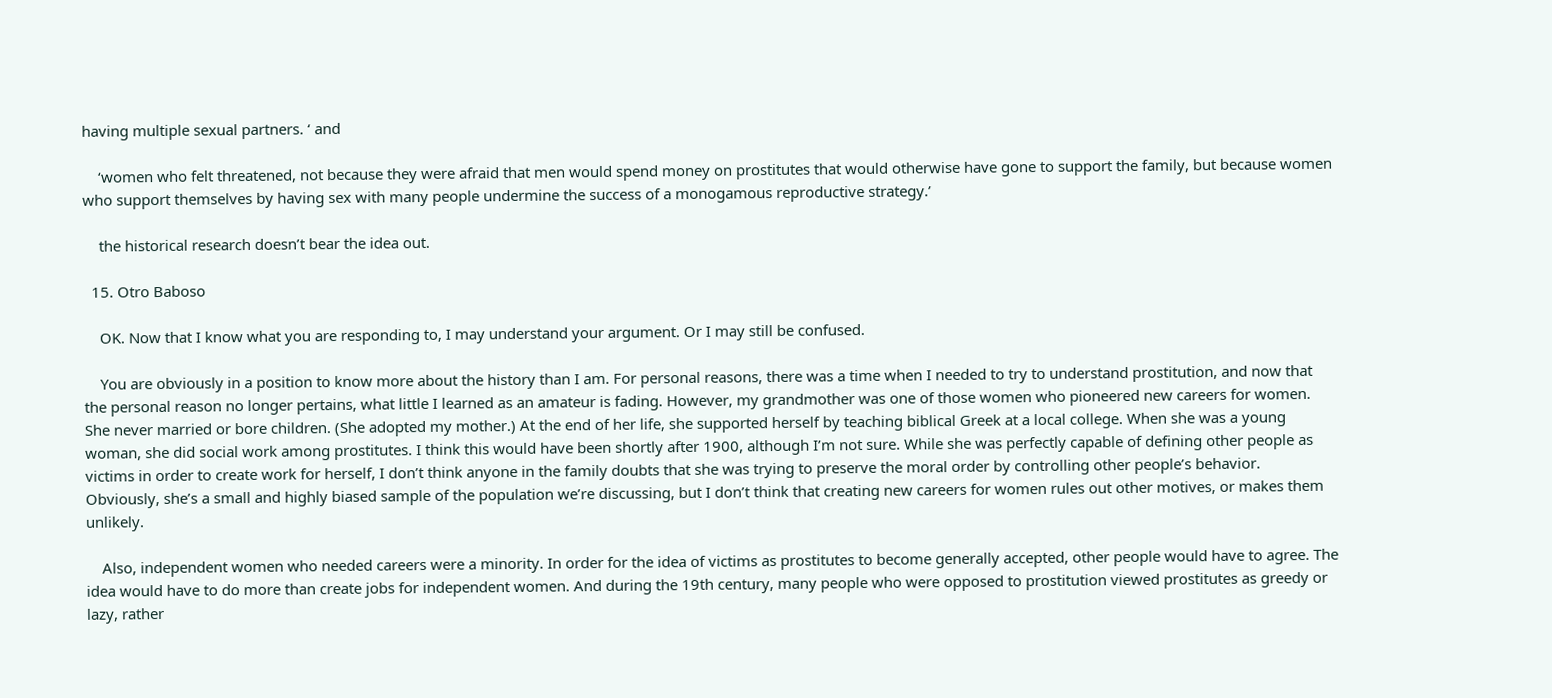having multiple sexual partners. ‘ and

    ‘women who felt threatened, not because they were afraid that men would spend money on prostitutes that would otherwise have gone to support the family, but because women who support themselves by having sex with many people undermine the success of a monogamous reproductive strategy.’

    the historical research doesn’t bear the idea out.

  15. Otro Baboso

    OK. Now that I know what you are responding to, I may understand your argument. Or I may still be confused.

    You are obviously in a position to know more about the history than I am. For personal reasons, there was a time when I needed to try to understand prostitution, and now that the personal reason no longer pertains, what little I learned as an amateur is fading. However, my grandmother was one of those women who pioneered new careers for women. She never married or bore children. (She adopted my mother.) At the end of her life, she supported herself by teaching biblical Greek at a local college. When she was a young woman, she did social work among prostitutes. I think this would have been shortly after 1900, although I’m not sure. While she was perfectly capable of defining other people as victims in order to create work for herself, I don’t think anyone in the family doubts that she was trying to preserve the moral order by controlling other people’s behavior. Obviously, she’s a small and highly biased sample of the population we’re discussing, but I don’t think that creating new careers for women rules out other motives, or makes them unlikely.

    Also, independent women who needed careers were a minority. In order for the idea of victims as prostitutes to become generally accepted, other people would have to agree. The idea would have to do more than create jobs for independent women. And during the 19th century, many people who were opposed to prostitution viewed prostitutes as greedy or lazy, rather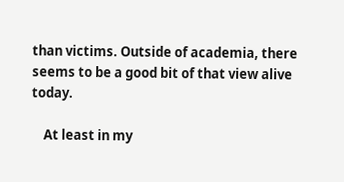than victims. Outside of academia, there seems to be a good bit of that view alive today.

    At least in my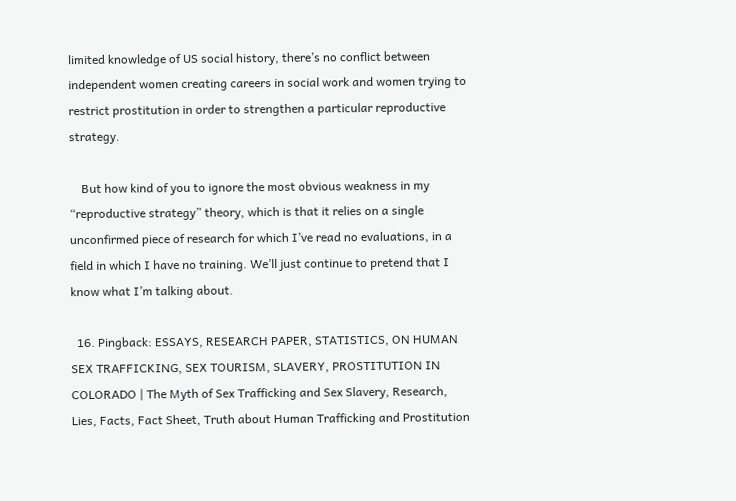limited knowledge of US social history, there’s no conflict between independent women creating careers in social work and women trying to restrict prostitution in order to strengthen a particular reproductive strategy.

    But how kind of you to ignore the most obvious weakness in my “reproductive strategy” theory, which is that it relies on a single unconfirmed piece of research for which I’ve read no evaluations, in a field in which I have no training. We’ll just continue to pretend that I know what I’m talking about.

  16. Pingback: ESSAYS, RESEARCH PAPER, STATISTICS, ON HUMAN SEX TRAFFICKING, SEX TOURISM, SLAVERY, PROSTITUTION IN COLORADO | The Myth of Sex Trafficking and Sex Slavery, Research, Lies, Facts, Fact Sheet, Truth about Human Trafficking and Prostitution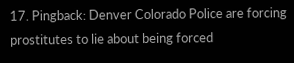17. Pingback: Denver Colorado Police are forcing prostitutes to lie about being forced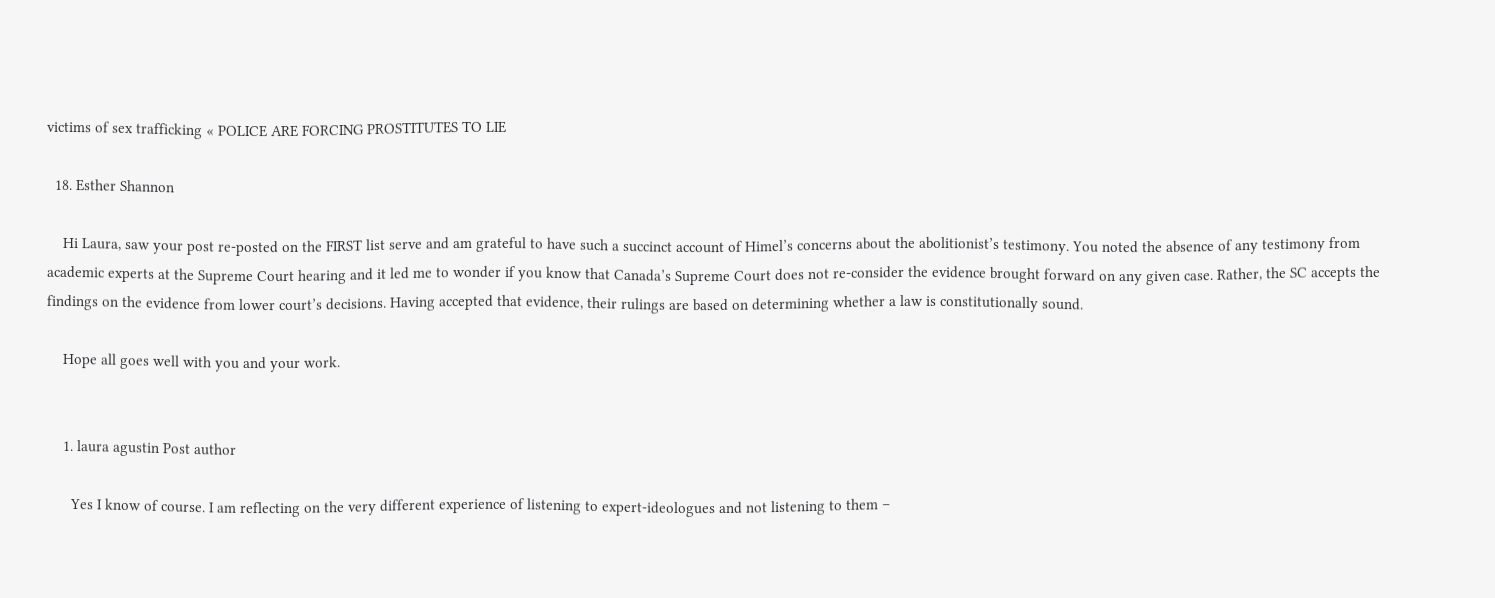victims of sex trafficking « POLICE ARE FORCING PROSTITUTES TO LIE

  18. Esther Shannon

    Hi Laura, saw your post re-posted on the FIRST list serve and am grateful to have such a succinct account of Himel’s concerns about the abolitionist’s testimony. You noted the absence of any testimony from academic experts at the Supreme Court hearing and it led me to wonder if you know that Canada’s Supreme Court does not re-consider the evidence brought forward on any given case. Rather, the SC accepts the findings on the evidence from lower court’s decisions. Having accepted that evidence, their rulings are based on determining whether a law is constitutionally sound.

    Hope all goes well with you and your work.


    1. laura agustin Post author

      Yes I know of course. I am reflecting on the very different experience of listening to expert-ideologues and not listening to them –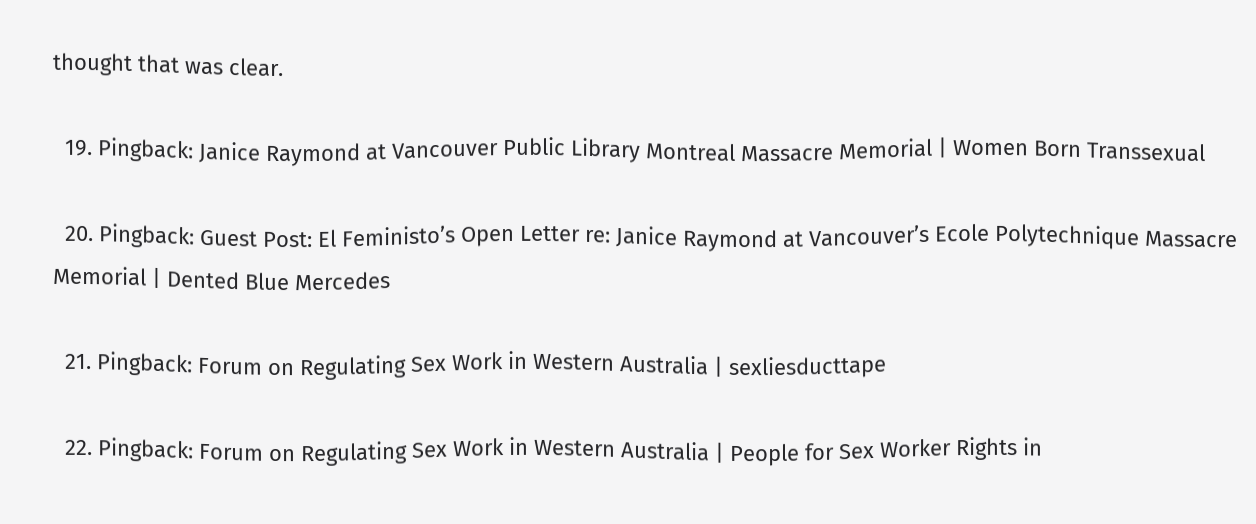thought that was clear.

  19. Pingback: Janice Raymond at Vancouver Public Library Montreal Massacre Memorial | Women Born Transsexual

  20. Pingback: Guest Post: El Feministo’s Open Letter re: Janice Raymond at Vancouver’s Ecole Polytechnique Massacre Memorial | Dented Blue Mercedes

  21. Pingback: Forum on Regulating Sex Work in Western Australia | sexliesducttape

  22. Pingback: Forum on Regulating Sex Work in Western Australia | People for Sex Worker Rights in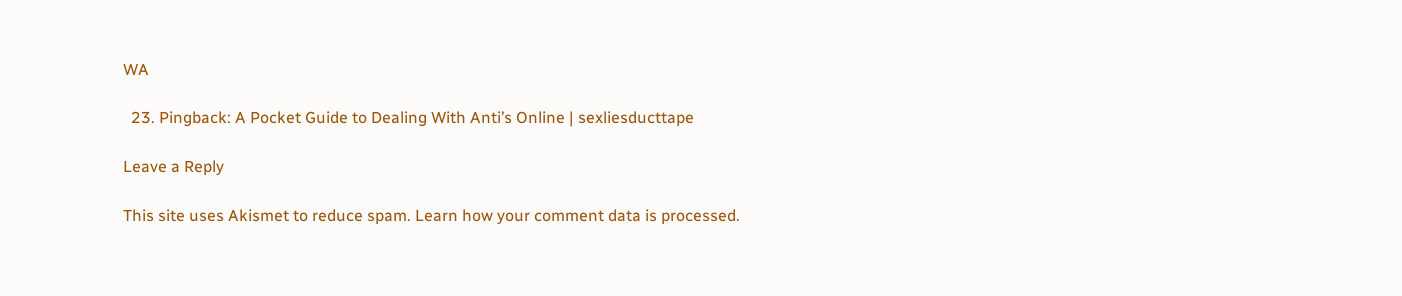WA

  23. Pingback: A Pocket Guide to Dealing With Anti’s Online | sexliesducttape

Leave a Reply

This site uses Akismet to reduce spam. Learn how your comment data is processed.